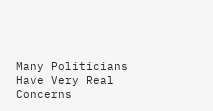Many Politicians Have Very Real Concerns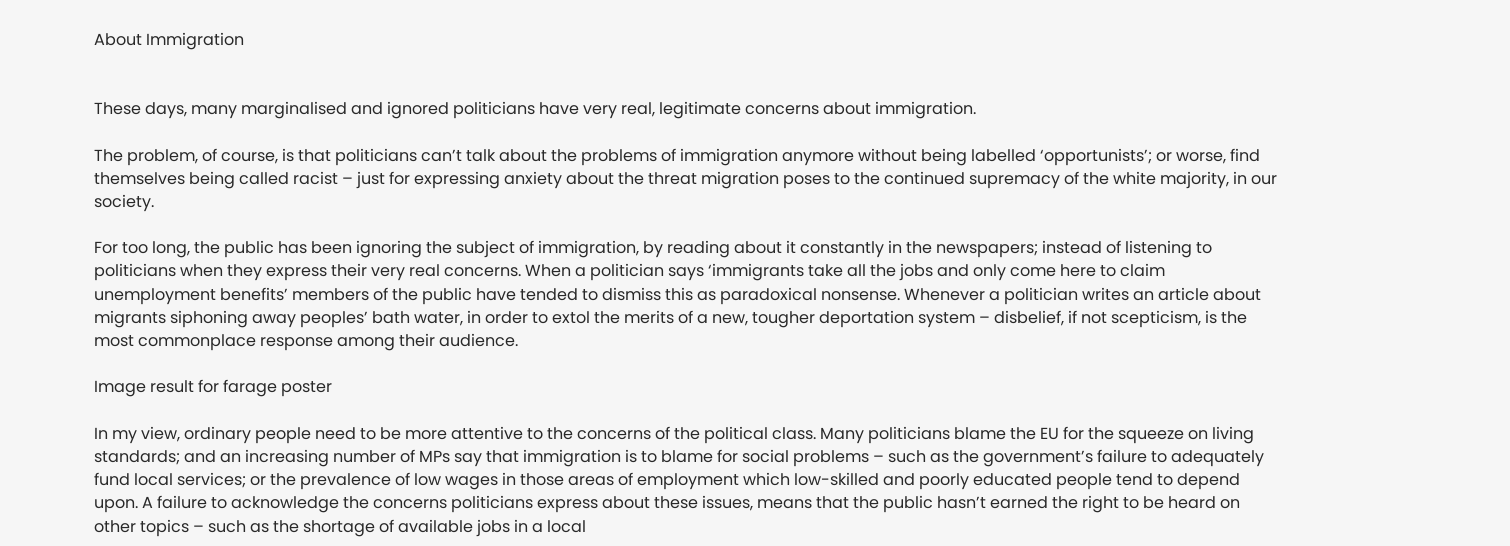About Immigration


These days, many marginalised and ignored politicians have very real, legitimate concerns about immigration.

The problem, of course, is that politicians can’t talk about the problems of immigration anymore without being labelled ‘opportunists’; or worse, find themselves being called racist – just for expressing anxiety about the threat migration poses to the continued supremacy of the white majority, in our society.

For too long, the public has been ignoring the subject of immigration, by reading about it constantly in the newspapers; instead of listening to politicians when they express their very real concerns. When a politician says ‘immigrants take all the jobs and only come here to claim unemployment benefits’ members of the public have tended to dismiss this as paradoxical nonsense. Whenever a politician writes an article about migrants siphoning away peoples’ bath water, in order to extol the merits of a new, tougher deportation system – disbelief, if not scepticism, is the most commonplace response among their audience.

Image result for farage poster

In my view, ordinary people need to be more attentive to the concerns of the political class. Many politicians blame the EU for the squeeze on living standards; and an increasing number of MPs say that immigration is to blame for social problems – such as the government’s failure to adequately fund local services; or the prevalence of low wages in those areas of employment which low-skilled and poorly educated people tend to depend upon. A failure to acknowledge the concerns politicians express about these issues, means that the public hasn’t earned the right to be heard on other topics – such as the shortage of available jobs in a local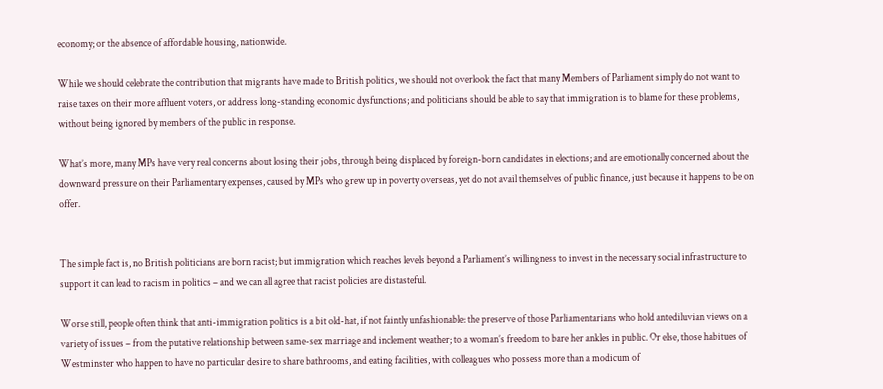economy; or the absence of affordable housing, nationwide.

While we should celebrate the contribution that migrants have made to British politics, we should not overlook the fact that many Members of Parliament simply do not want to raise taxes on their more affluent voters, or address long-standing economic dysfunctions; and politicians should be able to say that immigration is to blame for these problems, without being ignored by members of the public in response.

What’s more, many MPs have very real concerns about losing their jobs, through being displaced by foreign-born candidates in elections; and are emotionally concerned about the downward pressure on their Parliamentary expenses, caused by MPs who grew up in poverty overseas, yet do not avail themselves of public finance, just because it happens to be on offer.


The simple fact is, no British politicians are born racist; but immigration which reaches levels beyond a Parliament’s willingness to invest in the necessary social infrastructure to support it can lead to racism in politics – and we can all agree that racist policies are distasteful.

Worse still, people often think that anti-immigration politics is a bit old-hat, if not faintly unfashionable: the preserve of those Parliamentarians who hold antediluvian views on a variety of issues – from the putative relationship between same-sex marriage and inclement weather; to a woman’s freedom to bare her ankles in public. Or else, those habitues of Westminster who happen to have no particular desire to share bathrooms, and eating facilities, with colleagues who possess more than a modicum of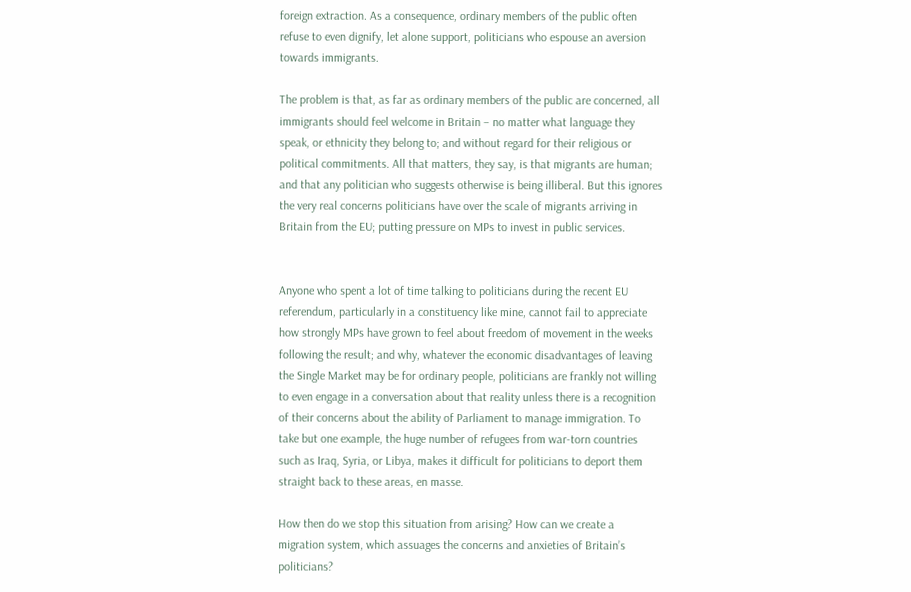foreign extraction. As a consequence, ordinary members of the public often refuse to even dignify, let alone support, politicians who espouse an aversion towards immigrants.

The problem is that, as far as ordinary members of the public are concerned, all immigrants should feel welcome in Britain – no matter what language they speak, or ethnicity they belong to; and without regard for their religious or political commitments. All that matters, they say, is that migrants are human; and that any politician who suggests otherwise is being illiberal. But this ignores the very real concerns politicians have over the scale of migrants arriving in Britain from the EU; putting pressure on MPs to invest in public services.


Anyone who spent a lot of time talking to politicians during the recent EU referendum, particularly in a constituency like mine, cannot fail to appreciate how strongly MPs have grown to feel about freedom of movement in the weeks following the result; and why, whatever the economic disadvantages of leaving the Single Market may be for ordinary people, politicians are frankly not willing to even engage in a conversation about that reality unless there is a recognition of their concerns about the ability of Parliament to manage immigration. To take but one example, the huge number of refugees from war-torn countries such as Iraq, Syria, or Libya, makes it difficult for politicians to deport them straight back to these areas, en masse.

How then do we stop this situation from arising? How can we create a migration system, which assuages the concerns and anxieties of Britain’s politicians?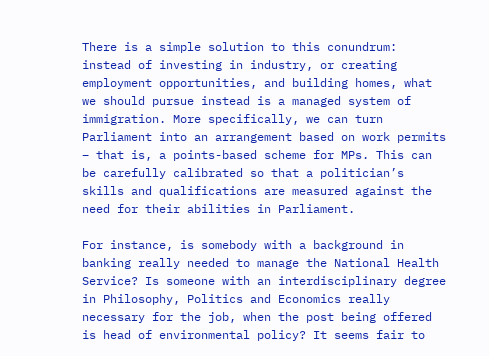There is a simple solution to this conundrum: instead of investing in industry, or creating employment opportunities, and building homes, what we should pursue instead is a managed system of immigration. More specifically, we can turn Parliament into an arrangement based on work permits – that is, a points-based scheme for MPs. This can be carefully calibrated so that a politician’s skills and qualifications are measured against the need for their abilities in Parliament.

For instance, is somebody with a background in banking really needed to manage the National Health Service? Is someone with an interdisciplinary degree in Philosophy, Politics and Economics really necessary for the job, when the post being offered is head of environmental policy? It seems fair to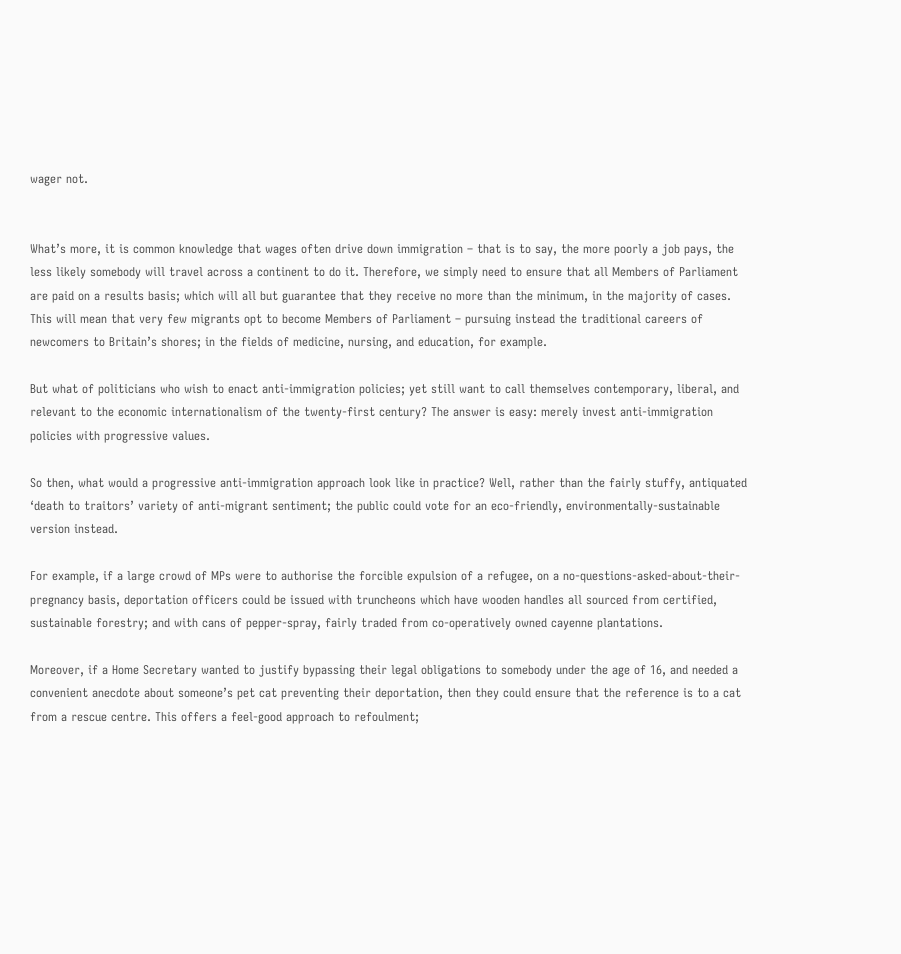wager not.


What’s more, it is common knowledge that wages often drive down immigration – that is to say, the more poorly a job pays, the less likely somebody will travel across a continent to do it. Therefore, we simply need to ensure that all Members of Parliament are paid on a results basis; which will all but guarantee that they receive no more than the minimum, in the majority of cases. This will mean that very few migrants opt to become Members of Parliament – pursuing instead the traditional careers of newcomers to Britain’s shores; in the fields of medicine, nursing, and education, for example.

But what of politicians who wish to enact anti-immigration policies; yet still want to call themselves contemporary, liberal, and relevant to the economic internationalism of the twenty-first century? The answer is easy: merely invest anti-immigration policies with progressive values.

So then, what would a progressive anti-immigration approach look like in practice? Well, rather than the fairly stuffy, antiquated ‘death to traitors’ variety of anti-migrant sentiment; the public could vote for an eco-friendly, environmentally-sustainable version instead.

For example, if a large crowd of MPs were to authorise the forcible expulsion of a refugee, on a no-questions-asked-about-their-pregnancy basis, deportation officers could be issued with truncheons which have wooden handles all sourced from certified, sustainable forestry; and with cans of pepper-spray, fairly traded from co-operatively owned cayenne plantations.

Moreover, if a Home Secretary wanted to justify bypassing their legal obligations to somebody under the age of 16, and needed a convenient anecdote about someone’s pet cat preventing their deportation, then they could ensure that the reference is to a cat from a rescue centre. This offers a feel-good approach to refoulment;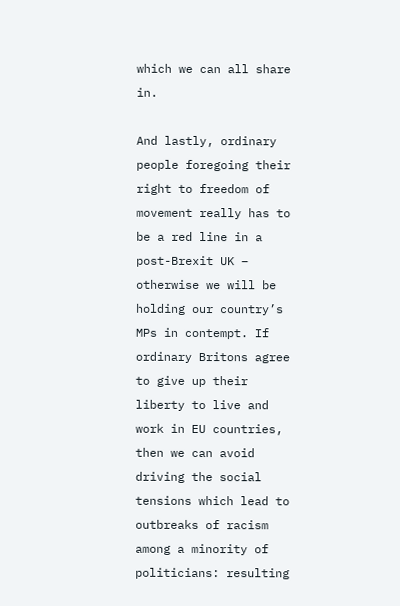which we can all share in.

And lastly, ordinary people foregoing their right to freedom of movement really has to be a red line in a post-Brexit UK – otherwise we will be holding our country’s MPs in contempt. If ordinary Britons agree to give up their liberty to live and work in EU countries, then we can avoid driving the social tensions which lead to outbreaks of racism among a minority of politicians: resulting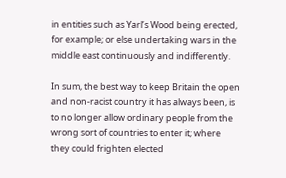in entities such as Yarl’s Wood being erected, for example; or else undertaking wars in the middle east continuously and indifferently.

In sum, the best way to keep Britain the open and non-racist country it has always been, is to no longer allow ordinary people from the wrong sort of countries to enter it; where they could frighten elected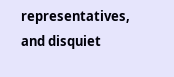representatives, and disquiet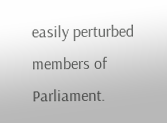easily perturbed members of Parliament.